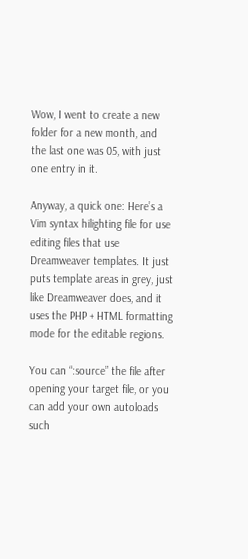Wow, I went to create a new folder for a new month, and the last one was 05, with just one entry in it.

Anyway, a quick one: Here’s a Vim syntax hilighting file for use editing files that use Dreamweaver templates. It just puts template areas in grey, just like Dreamweaver does, and it uses the PHP + HTML formatting mode for the editable regions.

You can “:source” the file after opening your target file, or you can add your own autoloads such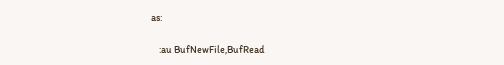as:

    :au BufNewFile,BufRead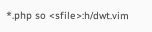*.php so <sfile>:h/dwt.vim